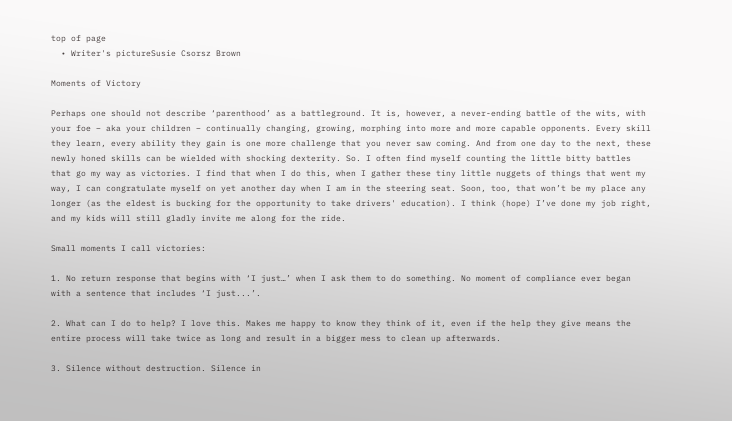top of page
  • Writer's pictureSusie Csorsz Brown

Moments of Victory

Perhaps one should not describe ‘parenthood’ as a battleground. It is, however, a never-ending battle of the wits, with your foe – aka your children – continually changing, growing, morphing into more and more capable opponents. Every skill they learn, every ability they gain is one more challenge that you never saw coming. And from one day to the next, these newly honed skills can be wielded with shocking dexterity. So. I often find myself counting the little bitty battles that go my way as victories. I find that when I do this, when I gather these tiny little nuggets of things that went my way, I can congratulate myself on yet another day when I am in the steering seat. Soon, too, that won’t be my place any longer (as the eldest is bucking for the opportunity to take drivers' education). I think (hope) I’ve done my job right, and my kids will still gladly invite me along for the ride.

Small moments I call victories:

1. No return response that begins with ‘I just…’ when I ask them to do something. No moment of compliance ever began with a sentence that includes ‘I just...’.

2. What can I do to help? I love this. Makes me happy to know they think of it, even if the help they give means the entire process will take twice as long and result in a bigger mess to clean up afterwards.

3. Silence without destruction. Silence in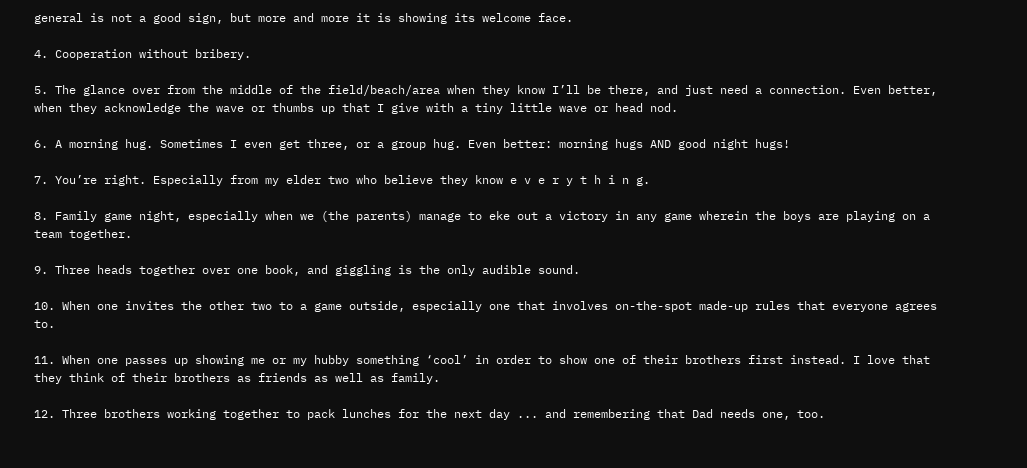general is not a good sign, but more and more it is showing its welcome face.

4. Cooperation without bribery.

5. The glance over from the middle of the field/beach/area when they know I’ll be there, and just need a connection. Even better, when they acknowledge the wave or thumbs up that I give with a tiny little wave or head nod.

6. A morning hug. Sometimes I even get three, or a group hug. Even better: morning hugs AND good night hugs!

7. You’re right. Especially from my elder two who believe they know e v e r y t h i n g.

8. Family game night, especially when we (the parents) manage to eke out a victory in any game wherein the boys are playing on a team together.

9. Three heads together over one book, and giggling is the only audible sound.

10. When one invites the other two to a game outside, especially one that involves on-the-spot made-up rules that everyone agrees to.

11. When one passes up showing me or my hubby something ‘cool’ in order to show one of their brothers first instead. I love that they think of their brothers as friends as well as family.

12. Three brothers working together to pack lunches for the next day ... and remembering that Dad needs one, too.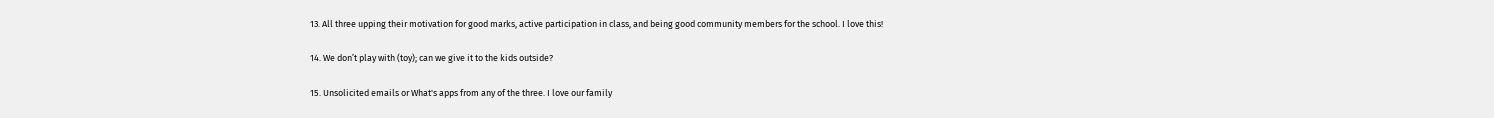13. All three upping their motivation for good marks, active participation in class, and being good community members for the school. I love this!

14. We don’t play with (toy); can we give it to the kids outside?

15. Unsolicited emails or What's apps from any of the three. I love our family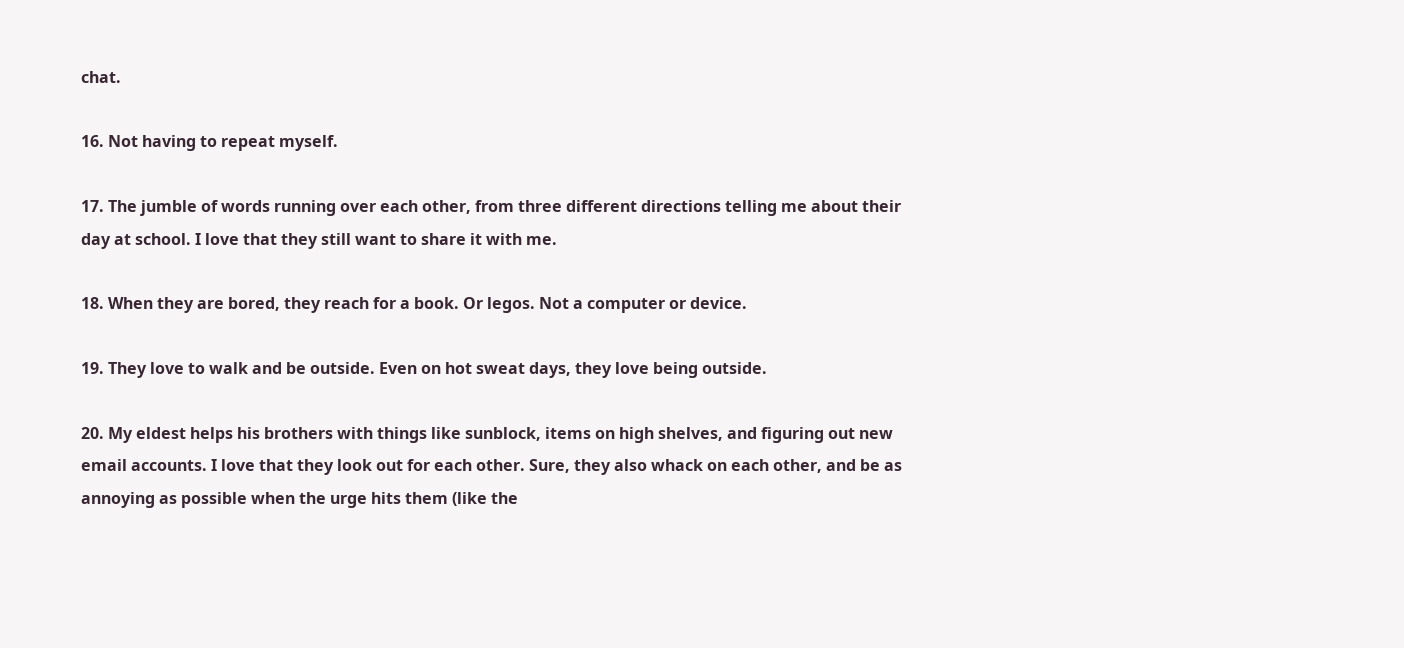chat.

16. Not having to repeat myself.

17. The jumble of words running over each other, from three different directions telling me about their day at school. I love that they still want to share it with me.

18. When they are bored, they reach for a book. Or legos. Not a computer or device.

19. They love to walk and be outside. Even on hot sweat days, they love being outside.

20. My eldest helps his brothers with things like sunblock, items on high shelves, and figuring out new email accounts. I love that they look out for each other. Sure, they also whack on each other, and be as annoying as possible when the urge hits them (like the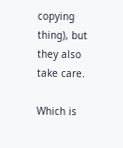copying thing), but they also take care.

Which is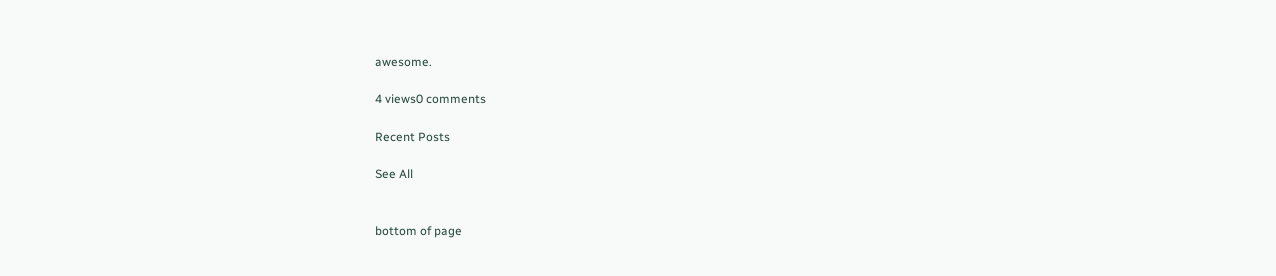awesome.

4 views0 comments

Recent Posts

See All


bottom of page